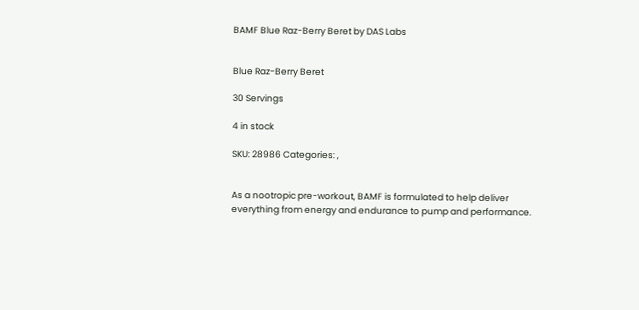BAMF Blue Raz-Berry Beret by DAS Labs


Blue Raz-Berry Beret

30 Servings

4 in stock

SKU: 28986 Categories: ,


As a nootropic pre-workout, BAMF is formulated to help deliver everything from energy and endurance to pump and performance.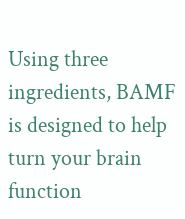Using three ingredients, BAMF is designed to help turn your brain function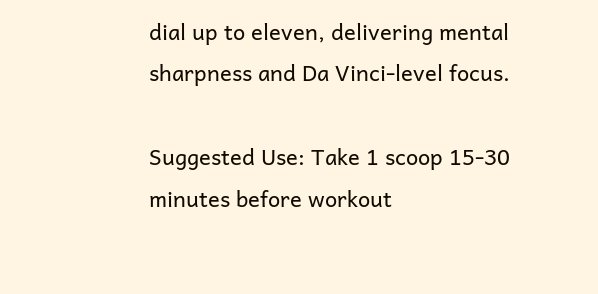dial up to eleven, delivering mental sharpness and Da Vinci-level focus.

Suggested Use: Take 1 scoop 15-30 minutes before workout